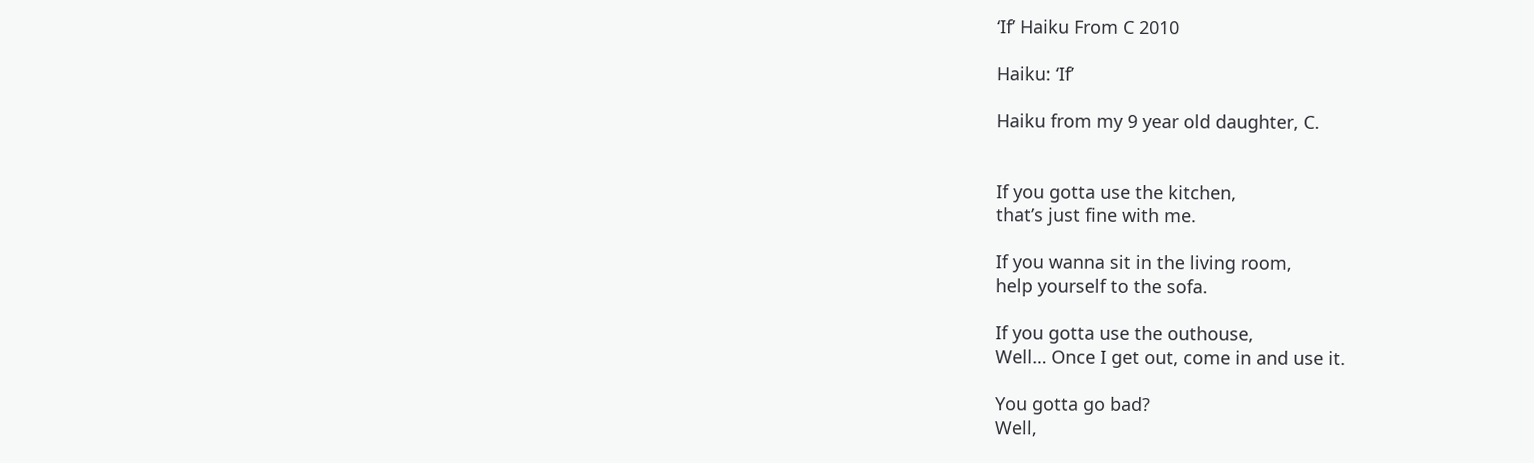‘If’ Haiku From C 2010

Haiku: ‘If’

Haiku from my 9 year old daughter, C.


If you gotta use the kitchen,
that’s just fine with me.

If you wanna sit in the living room,
help yourself to the sofa.

If you gotta use the outhouse,
Well… Once I get out, come in and use it.

You gotta go bad?
Well,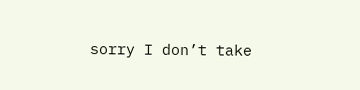sorry I don’t take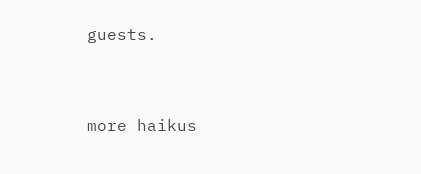guests.


more haikus